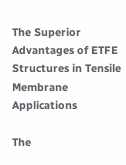The Superior Advantages of ETFE Structures in Tensile Membrane Applications

The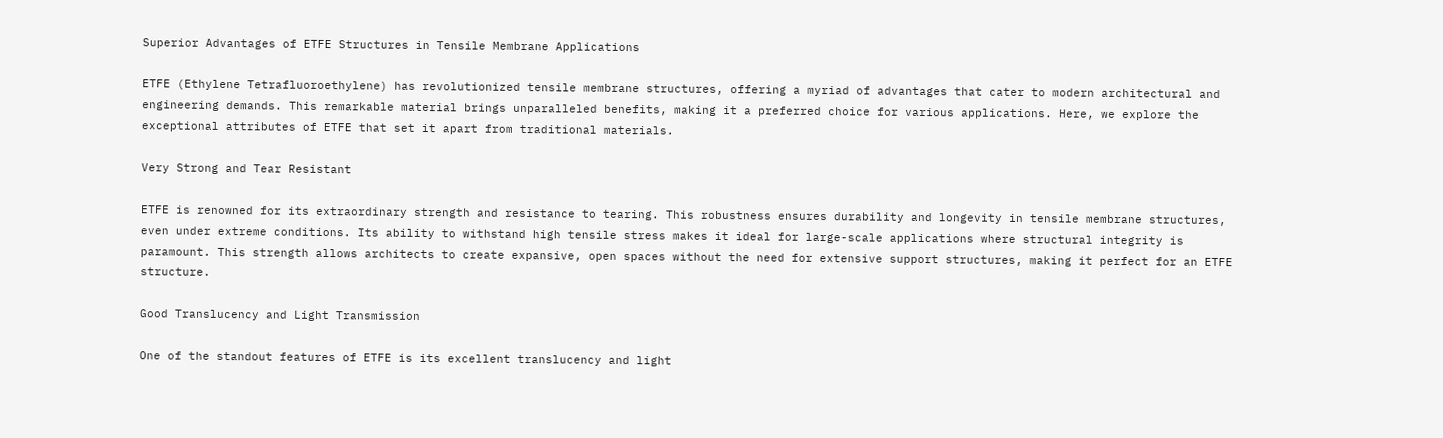Superior Advantages of ETFE Structures in Tensile Membrane Applications

ETFE (Ethylene Tetrafluoroethylene) has revolutionized tensile membrane structures, offering a myriad of advantages that cater to modern architectural and engineering demands. This remarkable material brings unparalleled benefits, making it a preferred choice for various applications. Here, we explore the exceptional attributes of ETFE that set it apart from traditional materials.

Very Strong and Tear Resistant

ETFE is renowned for its extraordinary strength and resistance to tearing. This robustness ensures durability and longevity in tensile membrane structures, even under extreme conditions. Its ability to withstand high tensile stress makes it ideal for large-scale applications where structural integrity is paramount. This strength allows architects to create expansive, open spaces without the need for extensive support structures, making it perfect for an ETFE structure.

Good Translucency and Light Transmission

One of the standout features of ETFE is its excellent translucency and light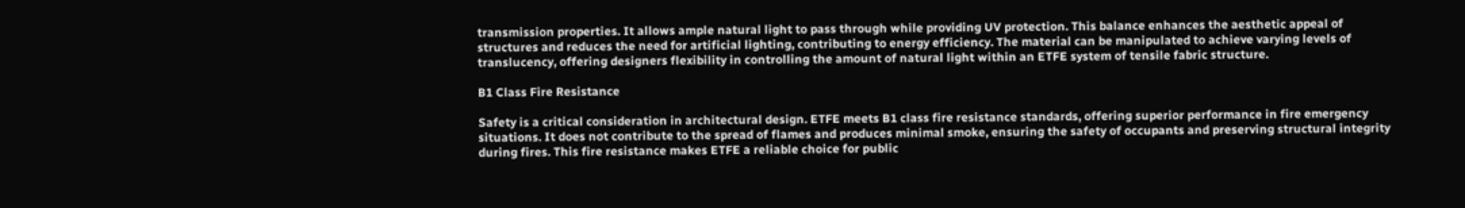transmission properties. It allows ample natural light to pass through while providing UV protection. This balance enhances the aesthetic appeal of structures and reduces the need for artificial lighting, contributing to energy efficiency. The material can be manipulated to achieve varying levels of translucency, offering designers flexibility in controlling the amount of natural light within an ETFE system of tensile fabric structure.

B1 Class Fire Resistance

Safety is a critical consideration in architectural design. ETFE meets B1 class fire resistance standards, offering superior performance in fire emergency situations. It does not contribute to the spread of flames and produces minimal smoke, ensuring the safety of occupants and preserving structural integrity during fires. This fire resistance makes ETFE a reliable choice for public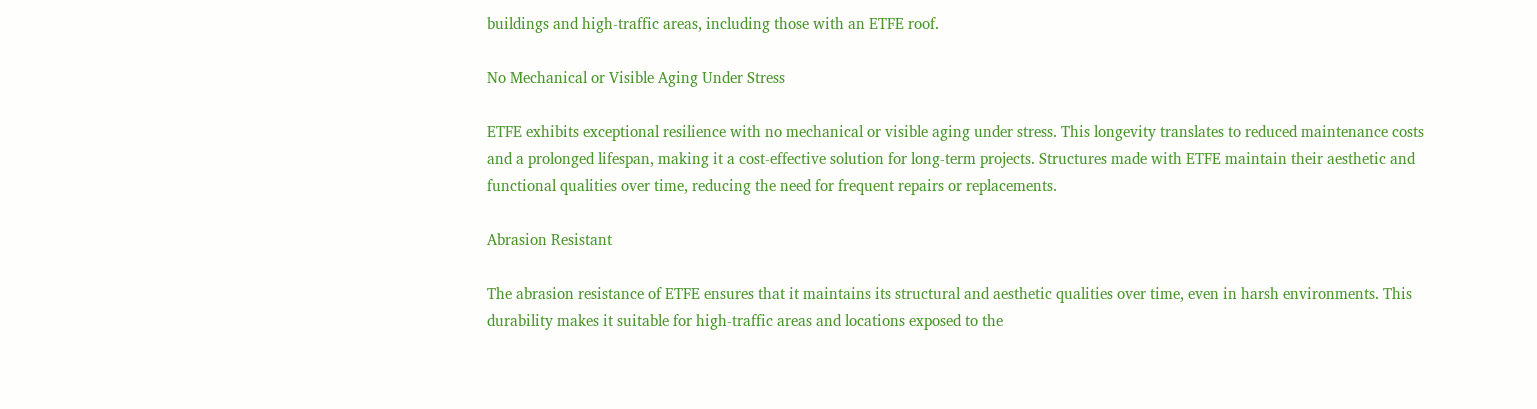buildings and high-traffic areas, including those with an ETFE roof.

No Mechanical or Visible Aging Under Stress

ETFE exhibits exceptional resilience with no mechanical or visible aging under stress. This longevity translates to reduced maintenance costs and a prolonged lifespan, making it a cost-effective solution for long-term projects. Structures made with ETFE maintain their aesthetic and functional qualities over time, reducing the need for frequent repairs or replacements.

Abrasion Resistant

The abrasion resistance of ETFE ensures that it maintains its structural and aesthetic qualities over time, even in harsh environments. This durability makes it suitable for high-traffic areas and locations exposed to the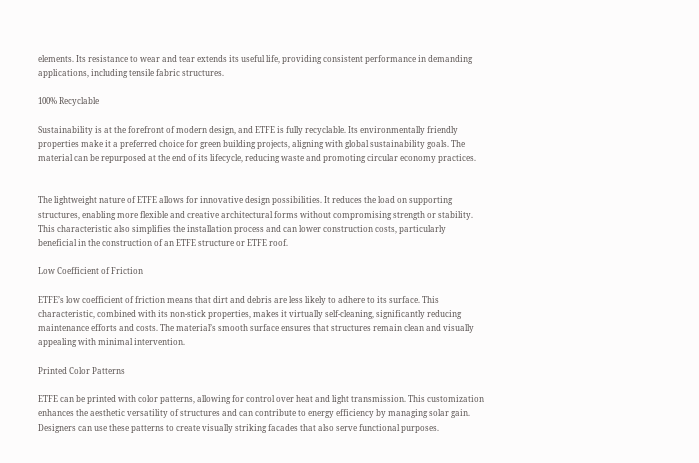elements. Its resistance to wear and tear extends its useful life, providing consistent performance in demanding applications, including tensile fabric structures.

100% Recyclable

Sustainability is at the forefront of modern design, and ETFE is fully recyclable. Its environmentally friendly properties make it a preferred choice for green building projects, aligning with global sustainability goals. The material can be repurposed at the end of its lifecycle, reducing waste and promoting circular economy practices.


The lightweight nature of ETFE allows for innovative design possibilities. It reduces the load on supporting structures, enabling more flexible and creative architectural forms without compromising strength or stability. This characteristic also simplifies the installation process and can lower construction costs, particularly beneficial in the construction of an ETFE structure or ETFE roof.

Low Coefficient of Friction

ETFE’s low coefficient of friction means that dirt and debris are less likely to adhere to its surface. This characteristic, combined with its non-stick properties, makes it virtually self-cleaning, significantly reducing maintenance efforts and costs. The material’s smooth surface ensures that structures remain clean and visually appealing with minimal intervention.

Printed Color Patterns

ETFE can be printed with color patterns, allowing for control over heat and light transmission. This customization enhances the aesthetic versatility of structures and can contribute to energy efficiency by managing solar gain. Designers can use these patterns to create visually striking facades that also serve functional purposes.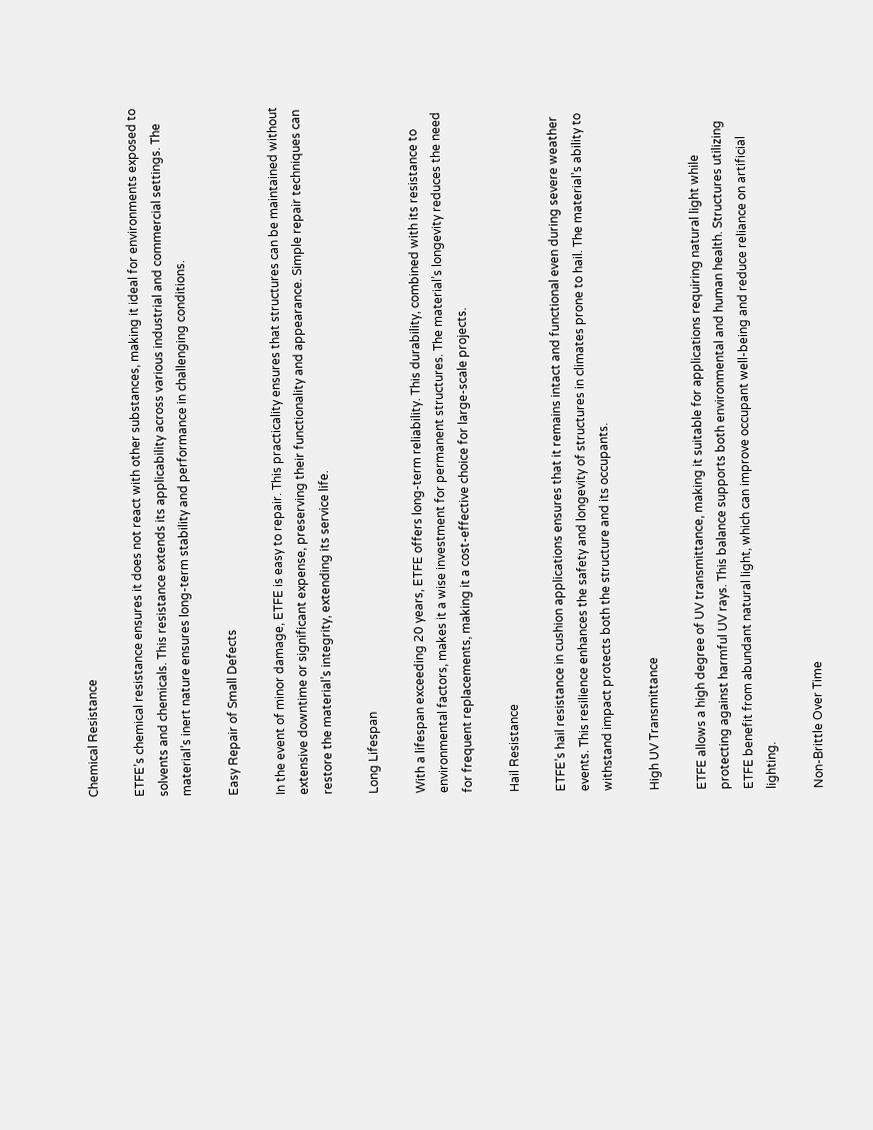Chemical Resistance

ETFE’s chemical resistance ensures it does not react with other substances, making it ideal for environments exposed to solvents and chemicals. This resistance extends its applicability across various industrial and commercial settings. The material’s inert nature ensures long-term stability and performance in challenging conditions.

Easy Repair of Small Defects

In the event of minor damage, ETFE is easy to repair. This practicality ensures that structures can be maintained without extensive downtime or significant expense, preserving their functionality and appearance. Simple repair techniques can restore the material’s integrity, extending its service life.

Long Lifespan

With a lifespan exceeding 20 years, ETFE offers long-term reliability. This durability, combined with its resistance to environmental factors, makes it a wise investment for permanent structures. The material’s longevity reduces the need for frequent replacements, making it a cost-effective choice for large-scale projects.

Hail Resistance

ETFE’s hail resistance in cushion applications ensures that it remains intact and functional even during severe weather events. This resilience enhances the safety and longevity of structures in climates prone to hail. The material’s ability to withstand impact protects both the structure and its occupants.

High UV Transmittance

ETFE allows a high degree of UV transmittance, making it suitable for applications requiring natural light while protecting against harmful UV rays. This balance supports both environmental and human health. Structures utilizing ETFE benefit from abundant natural light, which can improve occupant well-being and reduce reliance on artificial lighting.

Non-Brittle Over Time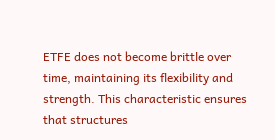ETFE does not become brittle over time, maintaining its flexibility and strength. This characteristic ensures that structures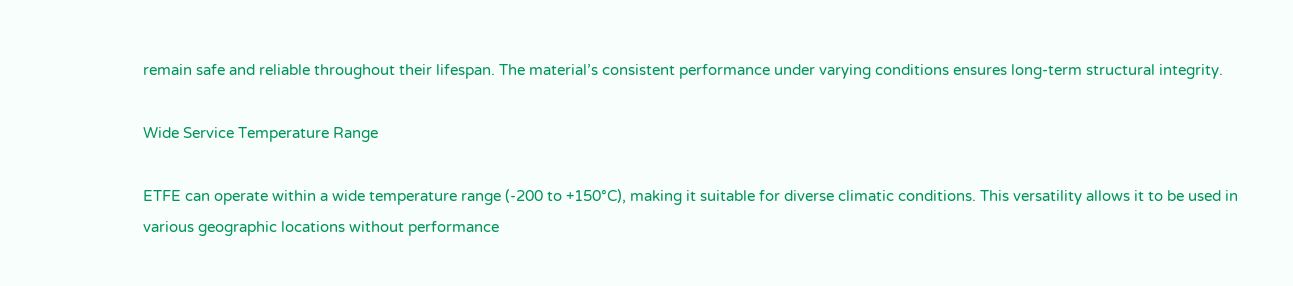remain safe and reliable throughout their lifespan. The material’s consistent performance under varying conditions ensures long-term structural integrity.

Wide Service Temperature Range

ETFE can operate within a wide temperature range (-200 to +150°C), making it suitable for diverse climatic conditions. This versatility allows it to be used in various geographic locations without performance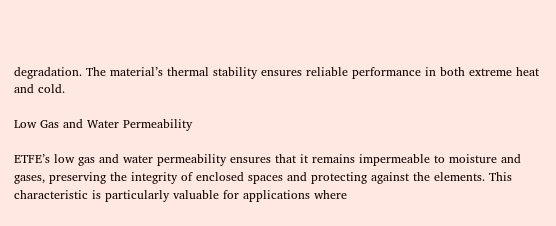degradation. The material’s thermal stability ensures reliable performance in both extreme heat and cold.

Low Gas and Water Permeability

ETFE’s low gas and water permeability ensures that it remains impermeable to moisture and gases, preserving the integrity of enclosed spaces and protecting against the elements. This characteristic is particularly valuable for applications where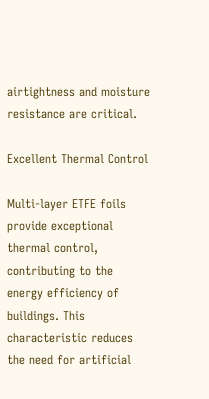airtightness and moisture resistance are critical.

Excellent Thermal Control

Multi-layer ETFE foils provide exceptional thermal control, contributing to the energy efficiency of buildings. This characteristic reduces the need for artificial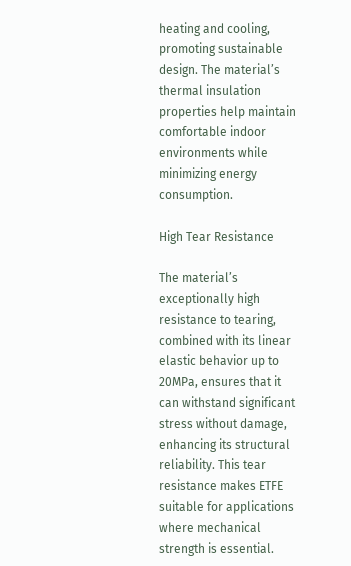heating and cooling, promoting sustainable design. The material’s thermal insulation properties help maintain comfortable indoor environments while minimizing energy consumption.

High Tear Resistance

The material’s exceptionally high resistance to tearing, combined with its linear elastic behavior up to 20MPa, ensures that it can withstand significant stress without damage, enhancing its structural reliability. This tear resistance makes ETFE suitable for applications where mechanical strength is essential.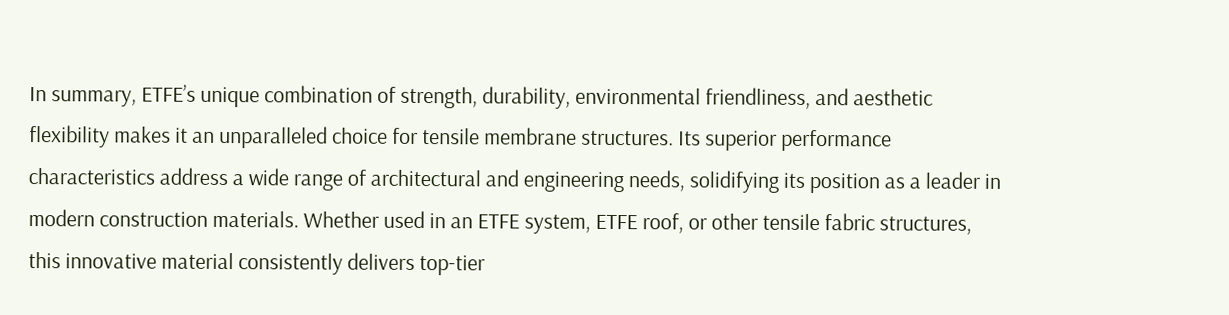In summary, ETFE’s unique combination of strength, durability, environmental friendliness, and aesthetic flexibility makes it an unparalleled choice for tensile membrane structures. Its superior performance characteristics address a wide range of architectural and engineering needs, solidifying its position as a leader in modern construction materials. Whether used in an ETFE system, ETFE roof, or other tensile fabric structures, this innovative material consistently delivers top-tier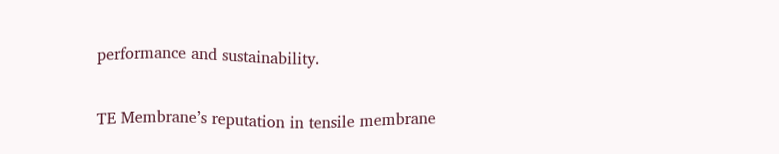performance and sustainability.

TE Membrane’s reputation in tensile membrane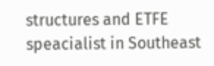structures and ETFE speacialist in Southeast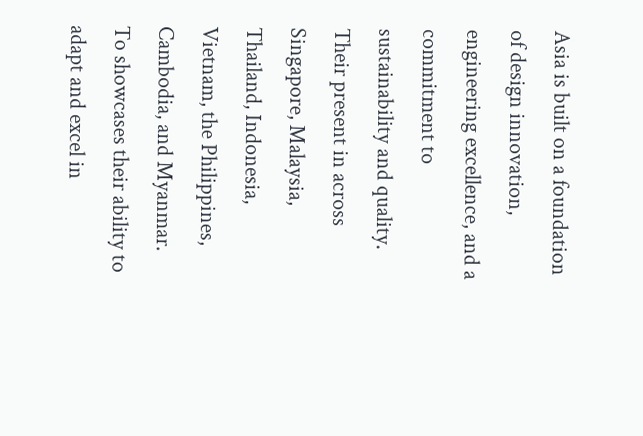Asia is built on a foundation of design innovation, engineering excellence, and a commitment to sustainability and quality. Their present in across Singapore, Malaysia, Thailand, Indonesia, Vietnam, the Philippines, Cambodia, and Myanmar. To showcases their ability to adapt and excel in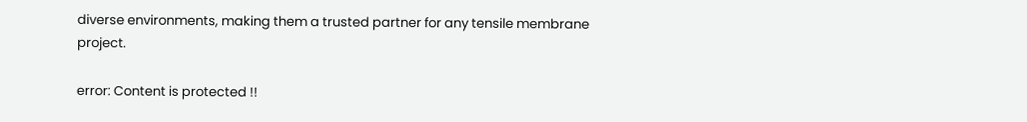diverse environments, making them a trusted partner for any tensile membrane project.

error: Content is protected !!